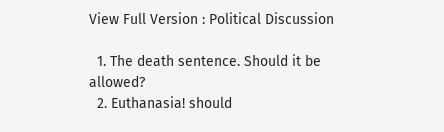View Full Version : Political Discussion

  1. The death sentence. Should it be allowed?
  2. Euthanasia! should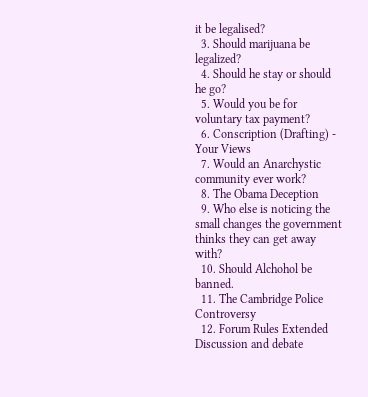it be legalised?
  3. Should marijuana be legalized?
  4. Should he stay or should he go?
  5. Would you be for voluntary tax payment?
  6. Conscription (Drafting) - Your Views
  7. Would an Anarchystic community ever work?
  8. The Obama Deception
  9. Who else is noticing the small changes the government thinks they can get away with?
  10. Should Alchohol be banned.
  11. The Cambridge Police Controversy
  12. Forum Rules Extended Discussion and debate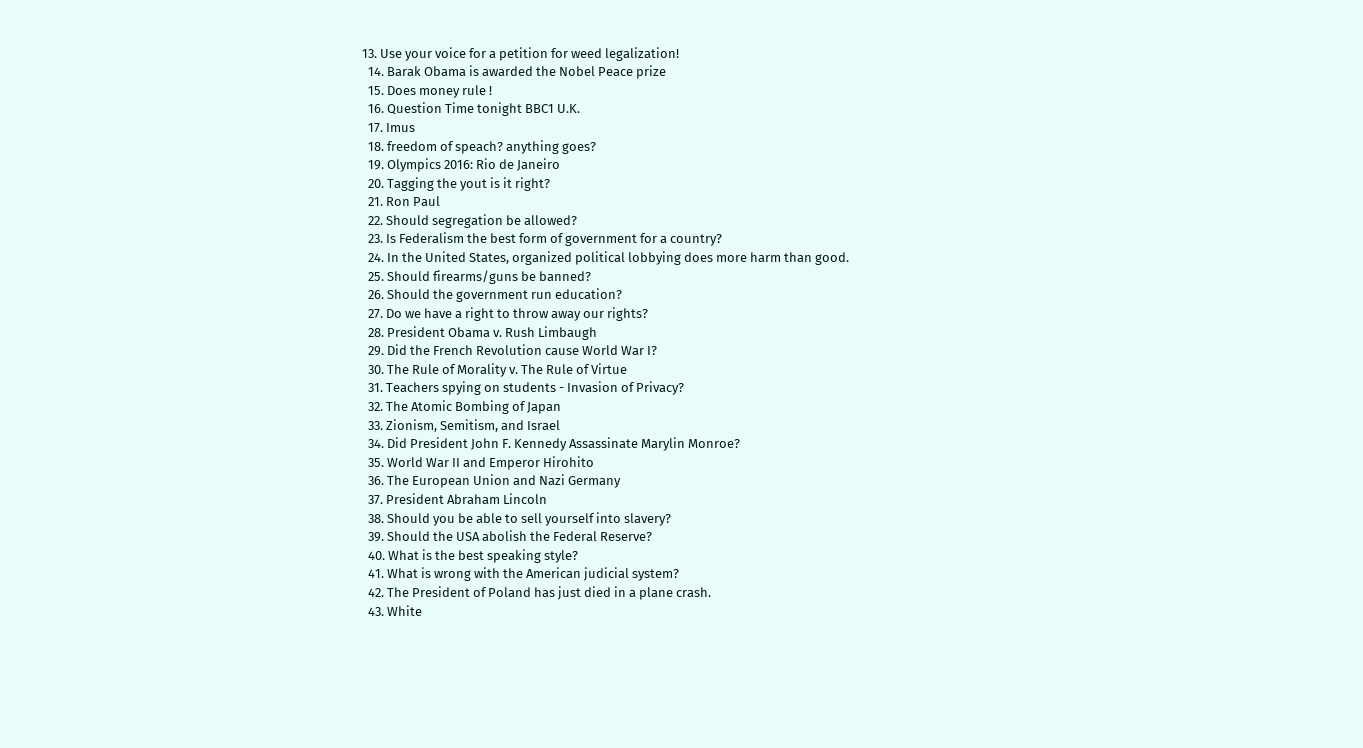13. Use your voice for a petition for weed legalization!
  14. Barak Obama is awarded the Nobel Peace prize
  15. Does money rule !
  16. Question Time tonight BBC1 U.K.
  17. Imus
  18. freedom of speach? anything goes?
  19. Olympics 2016: Rio de Janeiro
  20. Tagging the yout is it right?
  21. Ron Paul
  22. Should segregation be allowed?
  23. Is Federalism the best form of government for a country?
  24. In the United States, organized political lobbying does more harm than good.
  25. Should firearms/guns be banned?
  26. Should the government run education?
  27. Do we have a right to throw away our rights?
  28. President Obama v. Rush Limbaugh
  29. Did the French Revolution cause World War I?
  30. The Rule of Morality v. The Rule of Virtue
  31. Teachers spying on students - Invasion of Privacy?
  32. The Atomic Bombing of Japan
  33. Zionism, Semitism, and Israel
  34. Did President John F. Kennedy Assassinate Marylin Monroe?
  35. World War II and Emperor Hirohito
  36. The European Union and Nazi Germany
  37. President Abraham Lincoln
  38. Should you be able to sell yourself into slavery?
  39. Should the USA abolish the Federal Reserve?
  40. What is the best speaking style?
  41. What is wrong with the American judicial system?
  42. The President of Poland has just died in a plane crash.
  43. White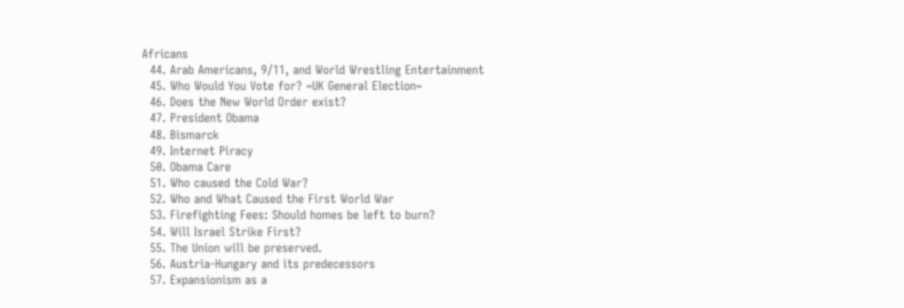Africans
  44. Arab Americans, 9/11, and World Wrestling Entertainment
  45. Who Would You Vote for? ~UK General Election~
  46. Does the New World Order exist?
  47. President Obama
  48. Bismarck
  49. Internet Piracy
  50. Obama Care
  51. Who caused the Cold War?
  52. Who and What Caused the First World War
  53. Firefighting Fees: Should homes be left to burn?
  54. Will Israel Strike First?
  55. The Union will be preserved.
  56. Austria-Hungary and its predecessors
  57. Expansionism as a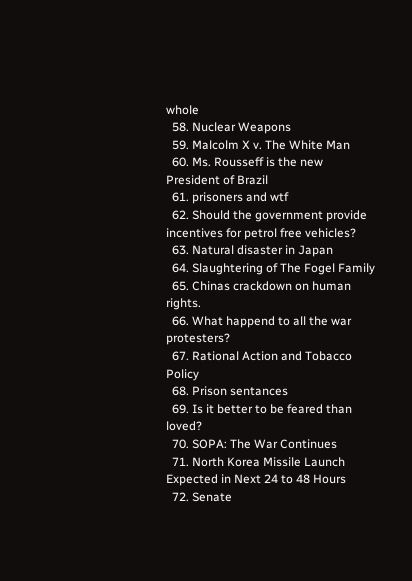whole
  58. Nuclear Weapons
  59. Malcolm X v. The White Man
  60. Ms. Rousseff is the new President of Brazil
  61. prisoners and wtf
  62. Should the government provide incentives for petrol free vehicles?
  63. Natural disaster in Japan
  64. Slaughtering of The Fogel Family
  65. Chinas crackdown on human rights.
  66. What happend to all the war protesters?
  67. Rational Action and Tobacco Policy
  68. Prison sentances
  69. Is it better to be feared than loved?
  70. SOPA: The War Continues
  71. North Korea Missile Launch Expected in Next 24 to 48 Hours
  72. Senate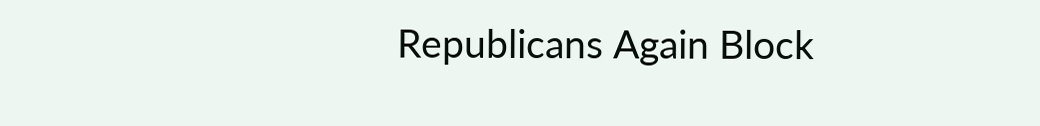Republicans Again Block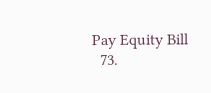Pay Equity Bill
  73.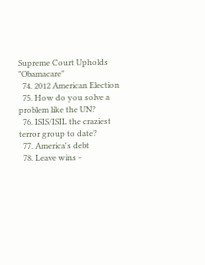Supreme Court Upholds "Obamacare"
  74. 2012 American Election
  75. How do you solve a problem like the UN?
  76. ISIS/ISIL the craziest terror group to date?
  77. America's debt
  78. Leave wins -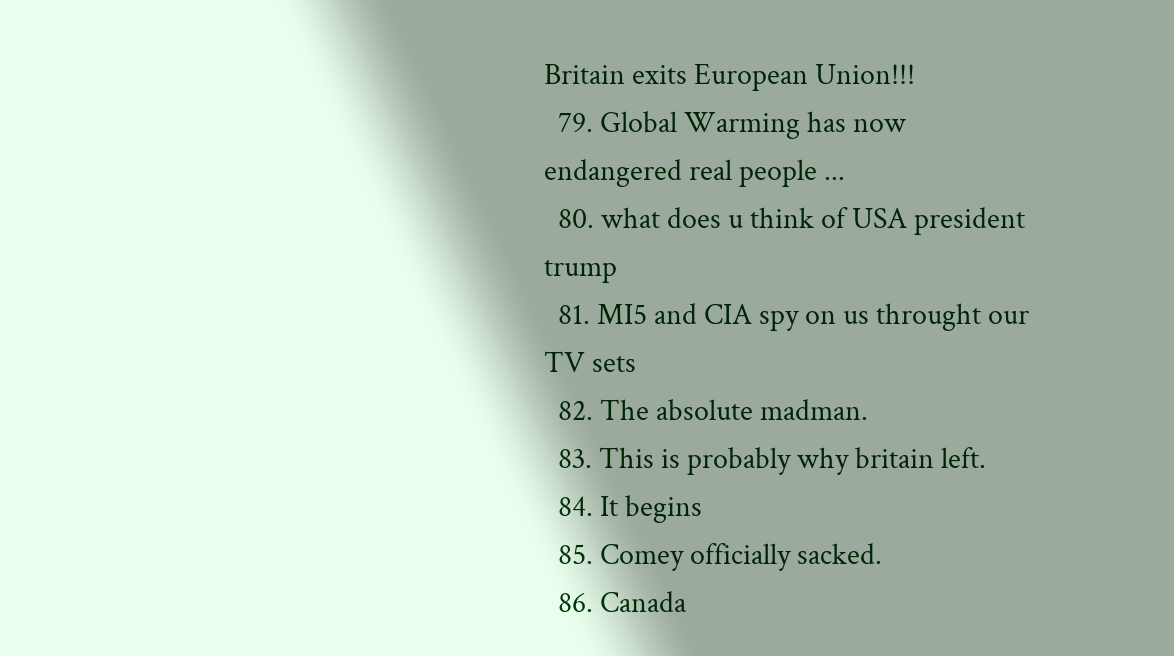Britain exits European Union!!!
  79. Global Warming has now endangered real people ...
  80. what does u think of USA president trump
  81. MI5 and CIA spy on us throught our TV sets
  82. The absolute madman.
  83. This is probably why britain left.
  84. It begins
  85. Comey officially sacked.
  86. Canada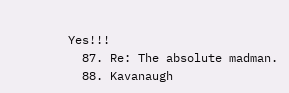Yes!!!
  87. Re: The absolute madman.
  88. Kavanaugh